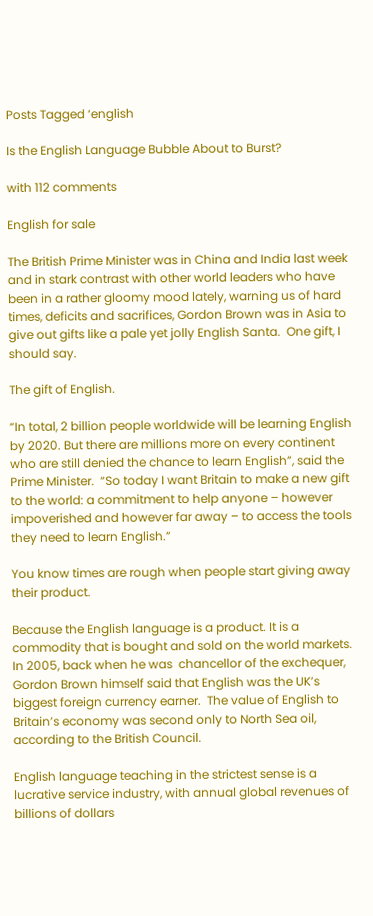Posts Tagged ‘english

Is the English Language Bubble About to Burst?

with 112 comments

English for sale

The British Prime Minister was in China and India last week and in stark contrast with other world leaders who have been in a rather gloomy mood lately, warning us of hard times, deficits and sacrifices, Gordon Brown was in Asia to give out gifts like a pale yet jolly English Santa.  One gift, I should say.

The gift of English.

“In total, 2 billion people worldwide will be learning English by 2020. But there are millions more on every continent who are still denied the chance to learn English”, said the Prime Minister.  “So today I want Britain to make a new gift to the world: a commitment to help anyone – however impoverished and however far away – to access the tools they need to learn English.”

You know times are rough when people start giving away their product.

Because the English language is a product. It is a commodity that is bought and sold on the world markets.  In 2005, back when he was  chancellor of the exchequer, Gordon Brown himself said that English was the UK’s biggest foreign currency earner.  The value of English to Britain’s economy was second only to North Sea oil, according to the British Council.

English language teaching in the strictest sense is a lucrative service industry, with annual global revenues of billions of dollars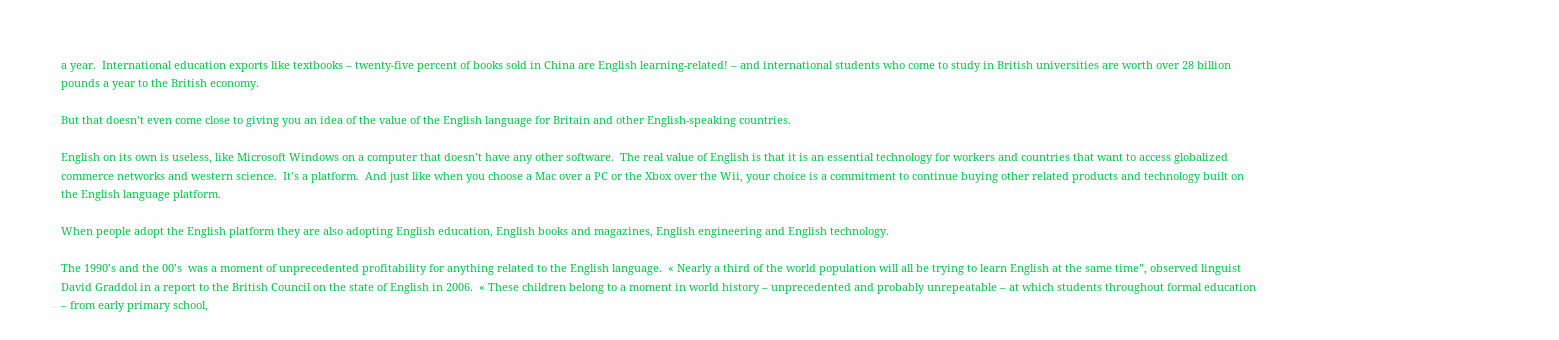a year.  International education exports like textbooks – twenty-five percent of books sold in China are English learning-related! – and international students who come to study in British universities are worth over 28 billion pounds a year to the British economy.

But that doesn’t even come close to giving you an idea of the value of the English language for Britain and other English-speaking countries.

English on its own is useless, like Microsoft Windows on a computer that doesn’t have any other software.  The real value of English is that it is an essential technology for workers and countries that want to access globalized commerce networks and western science.  It’s a platform.  And just like when you choose a Mac over a PC or the Xbox over the Wii, your choice is a commitment to continue buying other related products and technology built on the English language platform.

When people adopt the English platform they are also adopting English education, English books and magazines, English engineering and English technology.

The 1990’s and the 00’s  was a moment of unprecedented profitability for anything related to the English language.  « Nearly a third of the world population will all be trying to learn English at the same time”, observed linguist David Graddol in a report to the British Council on the state of English in 2006.  « These children belong to a moment in world history – unprecedented and probably unrepeatable – at which students throughout formal education – from early primary school,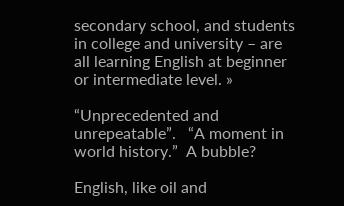secondary school, and students in college and university – are all learning English at beginner or intermediate level. »

“Unprecedented and unrepeatable”.   “A moment in world history.”  A bubble?

English, like oil and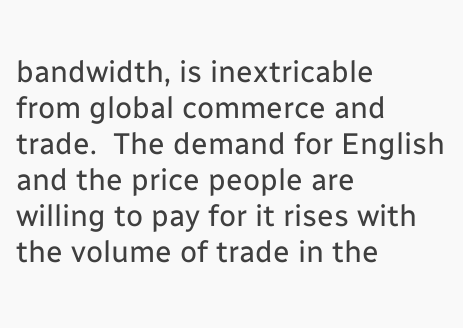bandwidth, is inextricable from global commerce and trade.  The demand for English and the price people are willing to pay for it rises with the volume of trade in the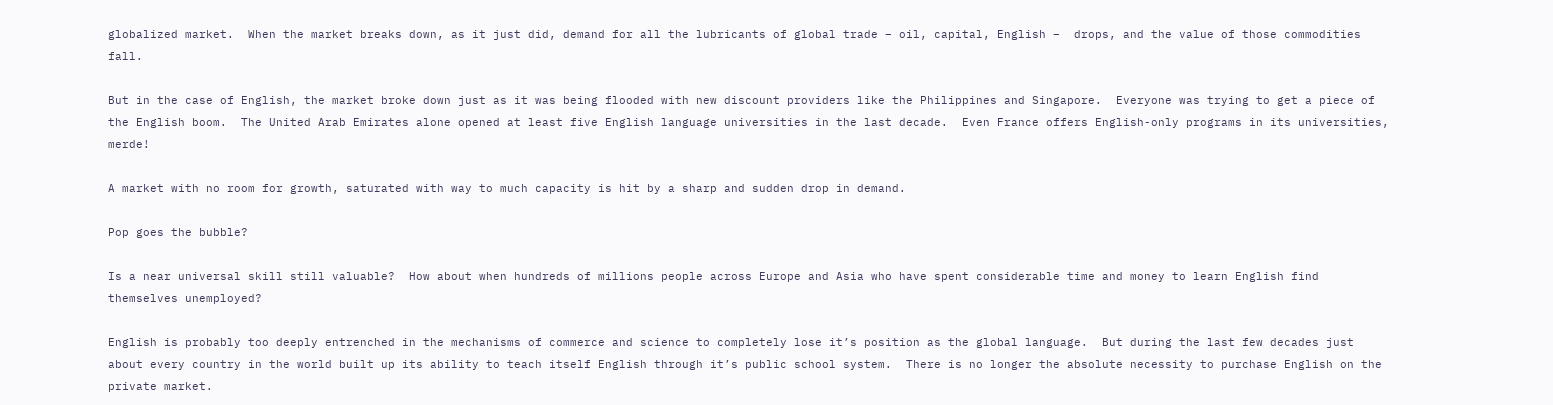globalized market.  When the market breaks down, as it just did, demand for all the lubricants of global trade – oil, capital, English –  drops, and the value of those commodities fall.

But in the case of English, the market broke down just as it was being flooded with new discount providers like the Philippines and Singapore.  Everyone was trying to get a piece of the English boom.  The United Arab Emirates alone opened at least five English language universities in the last decade.  Even France offers English-only programs in its universities, merde!

A market with no room for growth, saturated with way to much capacity is hit by a sharp and sudden drop in demand.

Pop goes the bubble?

Is a near universal skill still valuable?  How about when hundreds of millions people across Europe and Asia who have spent considerable time and money to learn English find themselves unemployed?

English is probably too deeply entrenched in the mechanisms of commerce and science to completely lose it’s position as the global language.  But during the last few decades just about every country in the world built up its ability to teach itself English through it’s public school system.  There is no longer the absolute necessity to purchase English on the private market.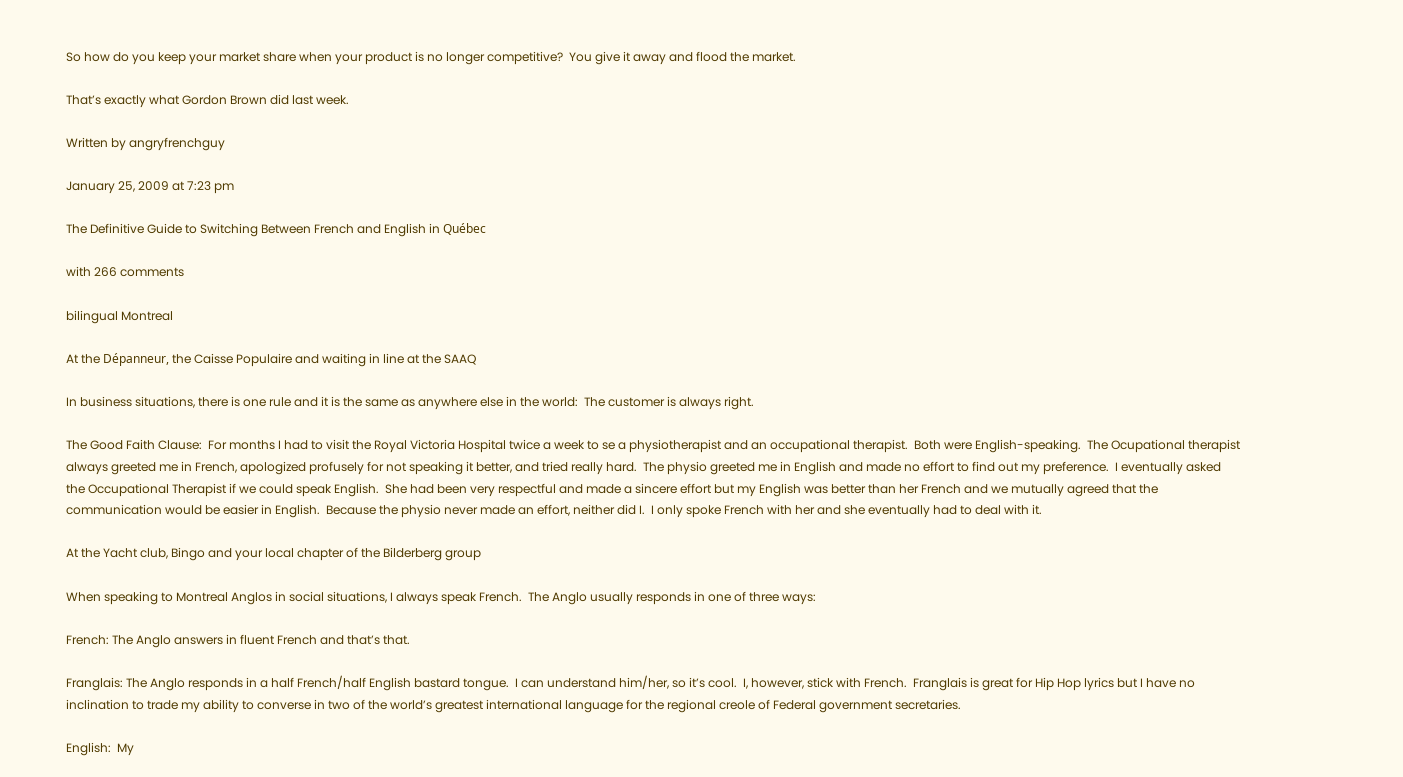So how do you keep your market share when your product is no longer competitive?  You give it away and flood the market.

That’s exactly what Gordon Brown did last week.

Written by angryfrenchguy

January 25, 2009 at 7:23 pm

The Definitive Guide to Switching Between French and English in Québec

with 266 comments

bilingual Montreal

At the Dépanneur, the Caisse Populaire and waiting in line at the SAAQ

In business situations, there is one rule and it is the same as anywhere else in the world:  The customer is always right.

The Good Faith Clause:  For months I had to visit the Royal Victoria Hospital twice a week to se a physiotherapist and an occupational therapist.  Both were English-speaking.  The Ocupational therapist always greeted me in French, apologized profusely for not speaking it better, and tried really hard.  The physio greeted me in English and made no effort to find out my preference.  I eventually asked the Occupational Therapist if we could speak English.  She had been very respectful and made a sincere effort but my English was better than her French and we mutually agreed that the communication would be easier in English.  Because the physio never made an effort, neither did I.  I only spoke French with her and she eventually had to deal with it.

At the Yacht club, Bingo and your local chapter of the Bilderberg group

When speaking to Montreal Anglos in social situations, I always speak French.  The Anglo usually responds in one of three ways:

French: The Anglo answers in fluent French and that’s that.

Franglais: The Anglo responds in a half French/half English bastard tongue.  I can understand him/her, so it’s cool.  I, however, stick with French.  Franglais is great for Hip Hop lyrics but I have no inclination to trade my ability to converse in two of the world’s greatest international language for the regional creole of Federal government secretaries.

English:  My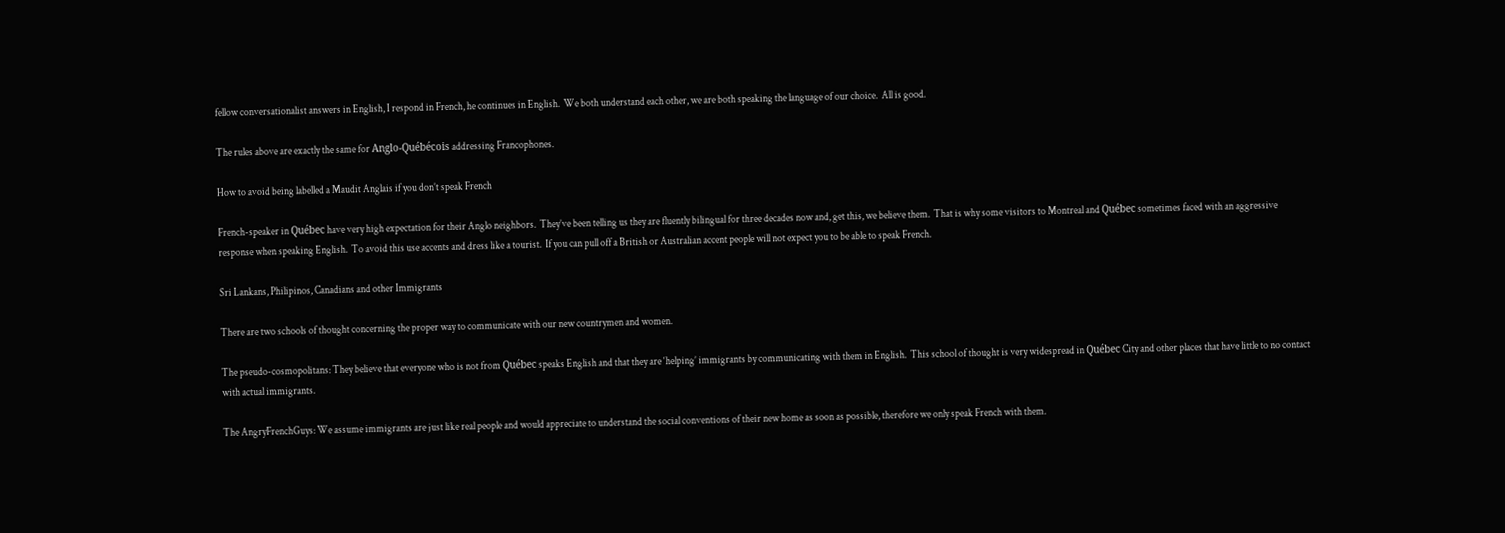fellow conversationalist answers in English, I respond in French, he continues in English.  We both understand each other, we are both speaking the language of our choice.  All is good.

The rules above are exactly the same for Anglo-Québécois addressing Francophones.

How to avoid being labelled a Maudit Anglais if you don’t speak French

French-speaker in Québec have very high expectation for their Anglo neighbors.  They’ve been telling us they are fluently bilingual for three decades now and, get this, we believe them.  That is why some visitors to Montreal and Québec sometimes faced with an aggressive response when speaking English.  To avoid this use accents and dress like a tourist.  If you can pull off a British or Australian accent people will not expect you to be able to speak French.

Sri Lankans, Philipinos, Canadians and other Immigrants

There are two schools of thought concerning the proper way to communicate with our new countrymen and women.

The pseudo-cosmopolitans: They believe that everyone who is not from Québec speaks English and that they are ‘helping’ immigrants by communicating with them in English.  This school of thought is very widespread in Québec City and other places that have little to no contact with actual immigrants.

The AngryFrenchGuys: We assume immigrants are just like real people and would appreciate to understand the social conventions of their new home as soon as possible, therefore we only speak French with them.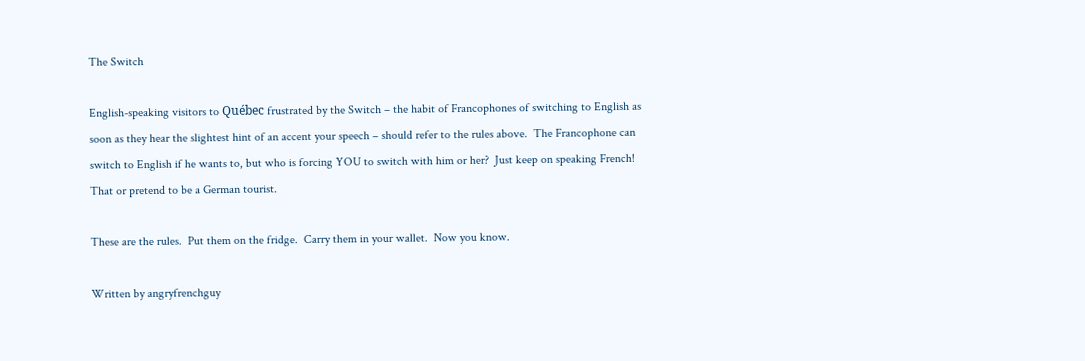The Switch

English-speaking visitors to Québec frustrated by the Switch – the habit of Francophones of switching to English as soon as they hear the slightest hint of an accent your speech – should refer to the rules above.  The Francophone can switch to English if he wants to, but who is forcing YOU to switch with him or her?  Just keep on speaking French!  That or pretend to be a German tourist.

These are the rules.  Put them on the fridge.  Carry them in your wallet.  Now you know.

Written by angryfrenchguy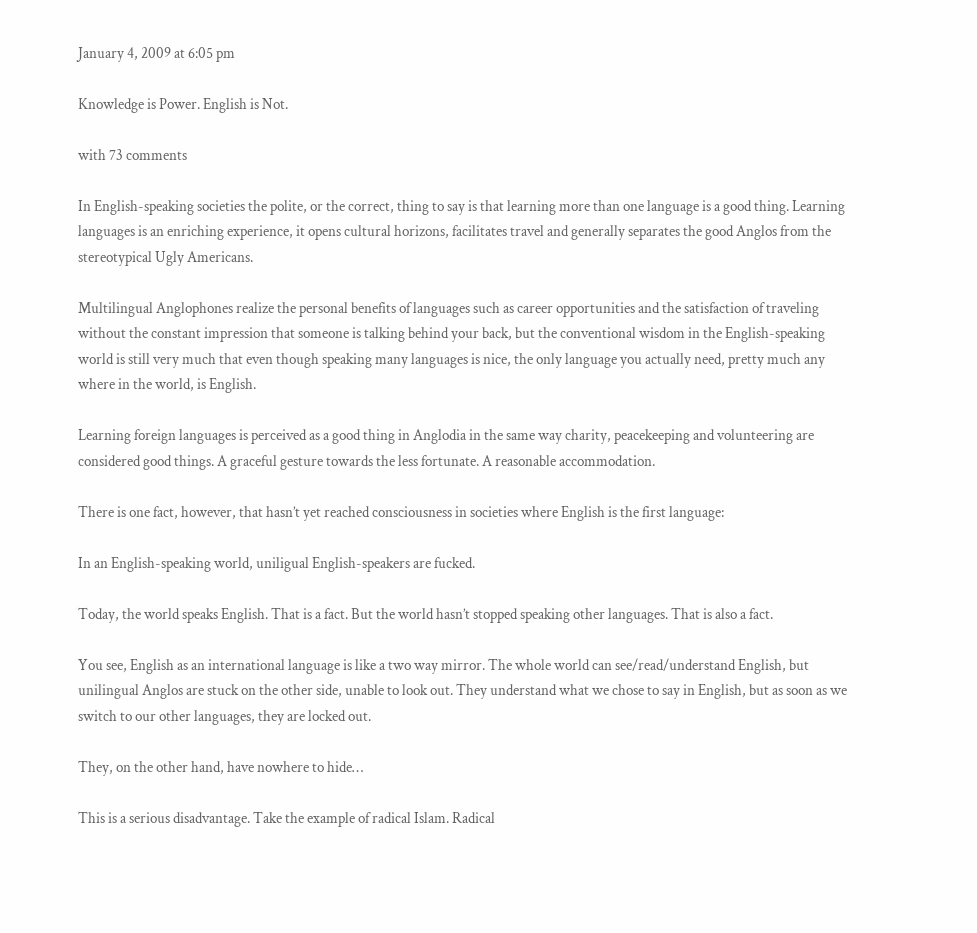January 4, 2009 at 6:05 pm

Knowledge is Power. English is Not.

with 73 comments

In English-speaking societies the polite, or the correct, thing to say is that learning more than one language is a good thing. Learning languages is an enriching experience, it opens cultural horizons, facilitates travel and generally separates the good Anglos from the stereotypical Ugly Americans.

Multilingual Anglophones realize the personal benefits of languages such as career opportunities and the satisfaction of traveling without the constant impression that someone is talking behind your back, but the conventional wisdom in the English-speaking world is still very much that even though speaking many languages is nice, the only language you actually need, pretty much any where in the world, is English.

Learning foreign languages is perceived as a good thing in Anglodia in the same way charity, peacekeeping and volunteering are considered good things. A graceful gesture towards the less fortunate. A reasonable accommodation.

There is one fact, however, that hasn’t yet reached consciousness in societies where English is the first language:

In an English-speaking world, uniligual English-speakers are fucked.

Today, the world speaks English. That is a fact. But the world hasn’t stopped speaking other languages. That is also a fact.

You see, English as an international language is like a two way mirror. The whole world can see/read/understand English, but unilingual Anglos are stuck on the other side, unable to look out. They understand what we chose to say in English, but as soon as we switch to our other languages, they are locked out.

They, on the other hand, have nowhere to hide…

This is a serious disadvantage. Take the example of radical Islam. Radical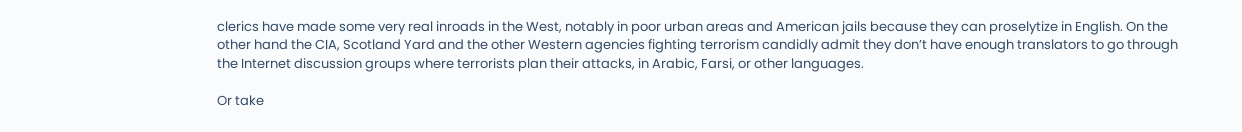clerics have made some very real inroads in the West, notably in poor urban areas and American jails because they can proselytize in English. On the other hand the CIA, Scotland Yard and the other Western agencies fighting terrorism candidly admit they don’t have enough translators to go through the Internet discussion groups where terrorists plan their attacks, in Arabic, Farsi, or other languages.

Or take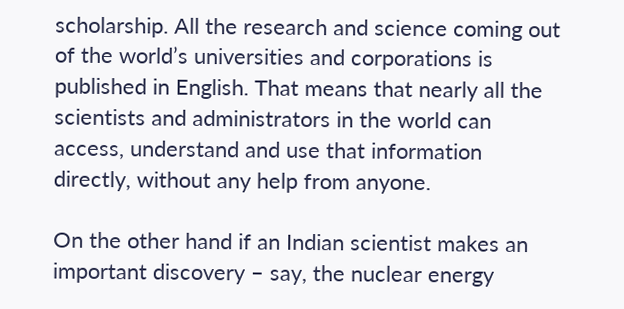scholarship. All the research and science coming out of the world’s universities and corporations is published in English. That means that nearly all the scientists and administrators in the world can access, understand and use that information directly, without any help from anyone.

On the other hand if an Indian scientist makes an important discovery – say, the nuclear energy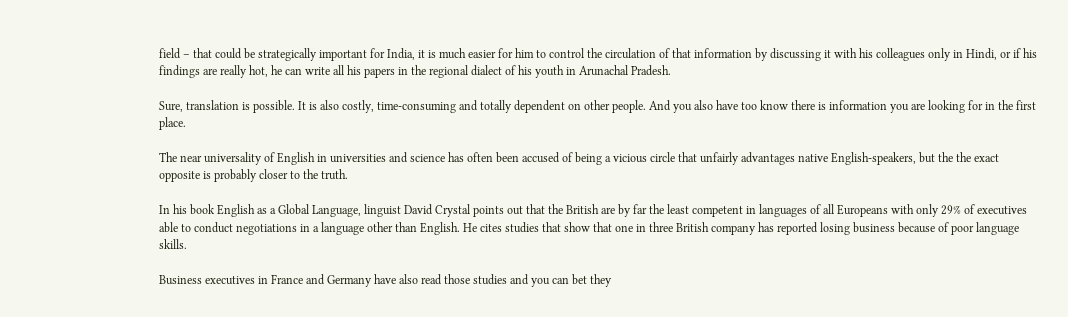field – that could be strategically important for India, it is much easier for him to control the circulation of that information by discussing it with his colleagues only in Hindi, or if his findings are really hot, he can write all his papers in the regional dialect of his youth in Arunachal Pradesh.

Sure, translation is possible. It is also costly, time-consuming and totally dependent on other people. And you also have too know there is information you are looking for in the first place.

The near universality of English in universities and science has often been accused of being a vicious circle that unfairly advantages native English-speakers, but the the exact opposite is probably closer to the truth.

In his book English as a Global Language, linguist David Crystal points out that the British are by far the least competent in languages of all Europeans with only 29% of executives able to conduct negotiations in a language other than English. He cites studies that show that one in three British company has reported losing business because of poor language skills.

Business executives in France and Germany have also read those studies and you can bet they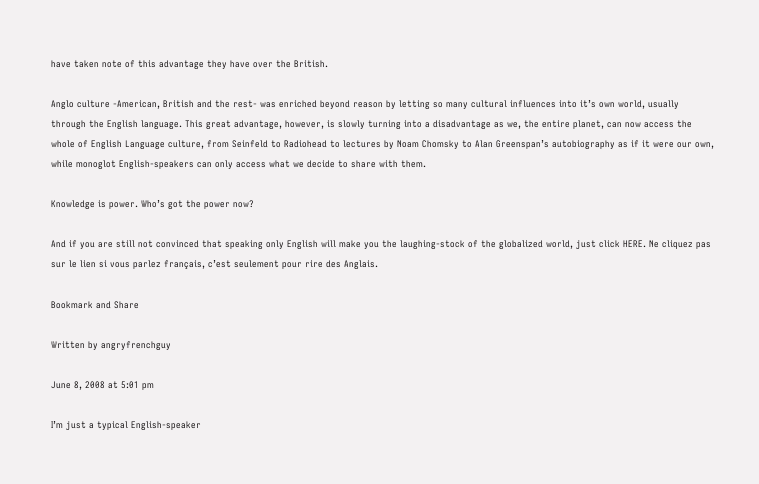have taken note of this advantage they have over the British.

Anglo culture -American, British and the rest- was enriched beyond reason by letting so many cultural influences into it’s own world, usually through the English language. This great advantage, however, is slowly turning into a disadvantage as we, the entire planet, can now access the whole of English Language culture, from Seinfeld to Radiohead to lectures by Noam Chomsky to Alan Greenspan’s autobiography as if it were our own, while monoglot English-speakers can only access what we decide to share with them.

Knowledge is power. Who’s got the power now?

And if you are still not convinced that speaking only English will make you the laughing-stock of the globalized world, just click HERE. Ne cliquez pas sur le lien si vous parlez français, c’est seulement pour rire des Anglais.

Bookmark and Share

Written by angryfrenchguy

June 8, 2008 at 5:01 pm

I’m just a typical English-speaker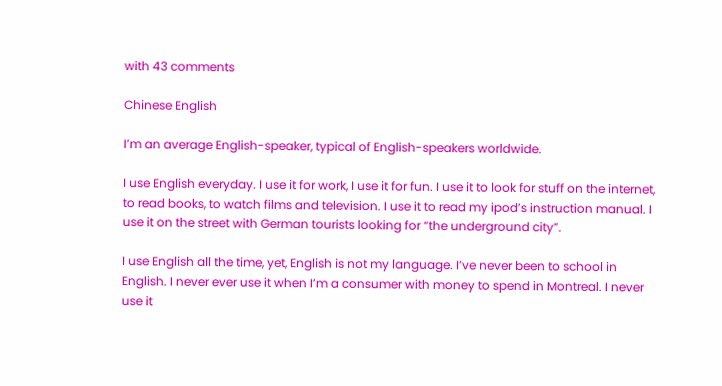with 43 comments

Chinese English

I’m an average English-speaker, typical of English-speakers worldwide.

I use English everyday. I use it for work, I use it for fun. I use it to look for stuff on the internet, to read books, to watch films and television. I use it to read my ipod’s instruction manual. I use it on the street with German tourists looking for “the underground city”.

I use English all the time, yet, English is not my language. I’ve never been to school in English. I never ever use it when I’m a consumer with money to spend in Montreal. I never use it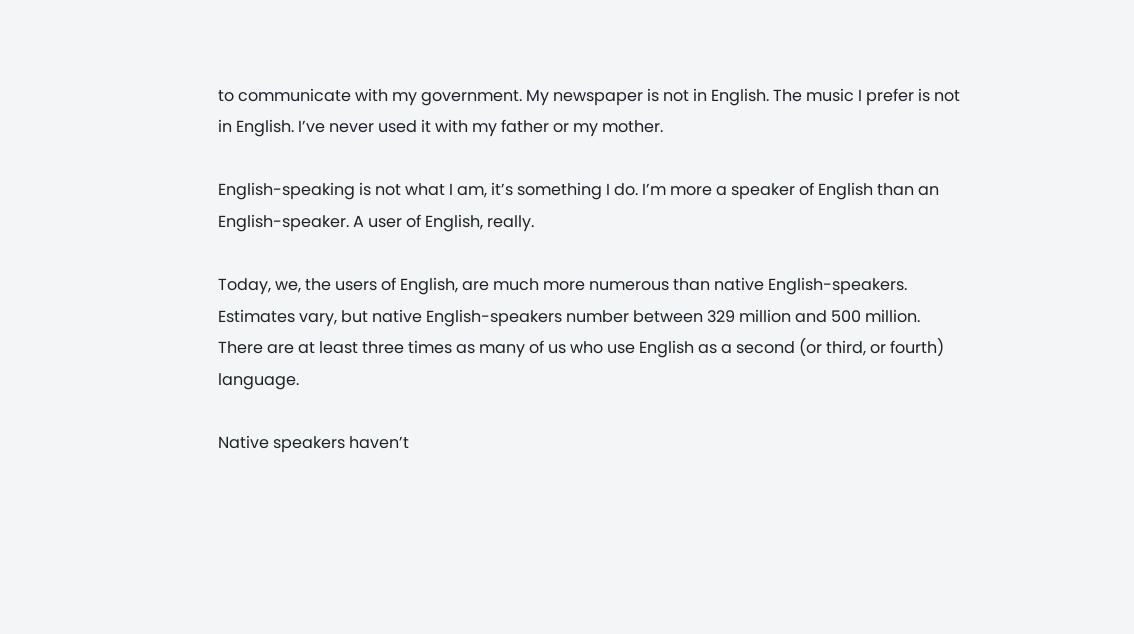to communicate with my government. My newspaper is not in English. The music I prefer is not in English. I’ve never used it with my father or my mother.

English-speaking is not what I am, it’s something I do. I’m more a speaker of English than an English-speaker. A user of English, really.

Today, we, the users of English, are much more numerous than native English-speakers. Estimates vary, but native English-speakers number between 329 million and 500 million. There are at least three times as many of us who use English as a second (or third, or fourth) language.

Native speakers haven’t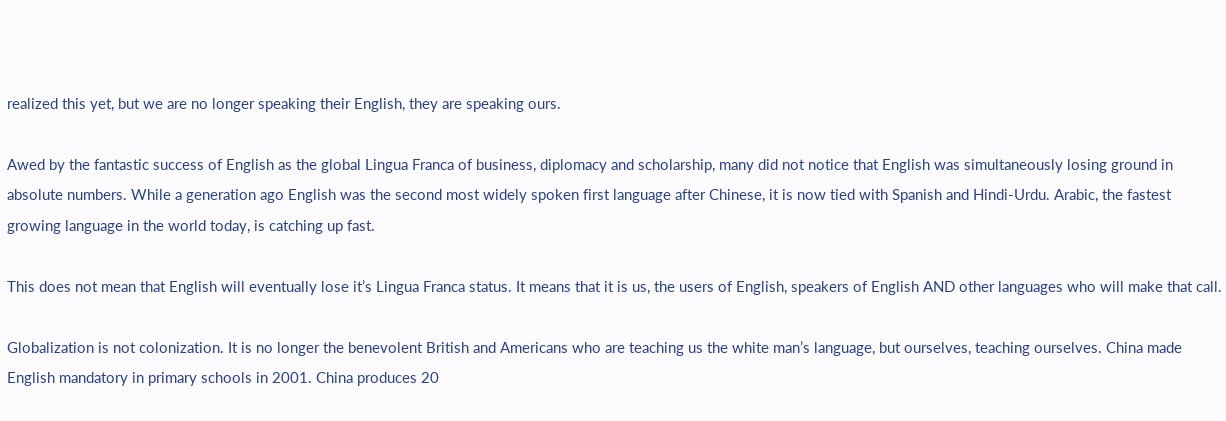realized this yet, but we are no longer speaking their English, they are speaking ours.

Awed by the fantastic success of English as the global Lingua Franca of business, diplomacy and scholarship, many did not notice that English was simultaneously losing ground in absolute numbers. While a generation ago English was the second most widely spoken first language after Chinese, it is now tied with Spanish and Hindi-Urdu. Arabic, the fastest growing language in the world today, is catching up fast.

This does not mean that English will eventually lose it’s Lingua Franca status. It means that it is us, the users of English, speakers of English AND other languages who will make that call.

Globalization is not colonization. It is no longer the benevolent British and Americans who are teaching us the white man’s language, but ourselves, teaching ourselves. China made English mandatory in primary schools in 2001. China produces 20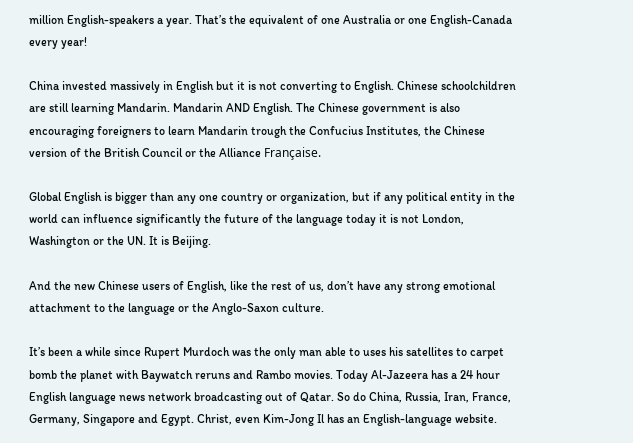million English-speakers a year. That’s the equivalent of one Australia or one English-Canada every year!

China invested massively in English but it is not converting to English. Chinese schoolchildren are still learning Mandarin. Mandarin AND English. The Chinese government is also encouraging foreigners to learn Mandarin trough the Confucius Institutes, the Chinese version of the British Council or the Alliance Française.

Global English is bigger than any one country or organization, but if any political entity in the world can influence significantly the future of the language today it is not London, Washington or the UN. It is Beijing.

And the new Chinese users of English, like the rest of us, don’t have any strong emotional attachment to the language or the Anglo-Saxon culture.

It’s been a while since Rupert Murdoch was the only man able to uses his satellites to carpet bomb the planet with Baywatch reruns and Rambo movies. Today Al-Jazeera has a 24 hour English language news network broadcasting out of Qatar. So do China, Russia, Iran, France, Germany, Singapore and Egypt. Christ, even Kim-Jong Il has an English-language website.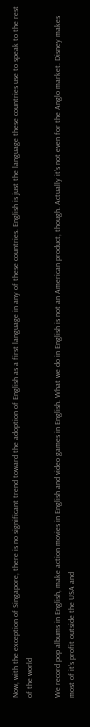Now, with the exception of Singapore, there is no significant trend toward the adoption of English as a first language in any of these countries. English is just the language these countries use to speak to the rest of the world

We record pop albums in English, make action movies in English and video games in English. What we do in English is not an American product, though. Actually it’s not even for the Anglo market. Disney makes most of it’s profit outside the USA and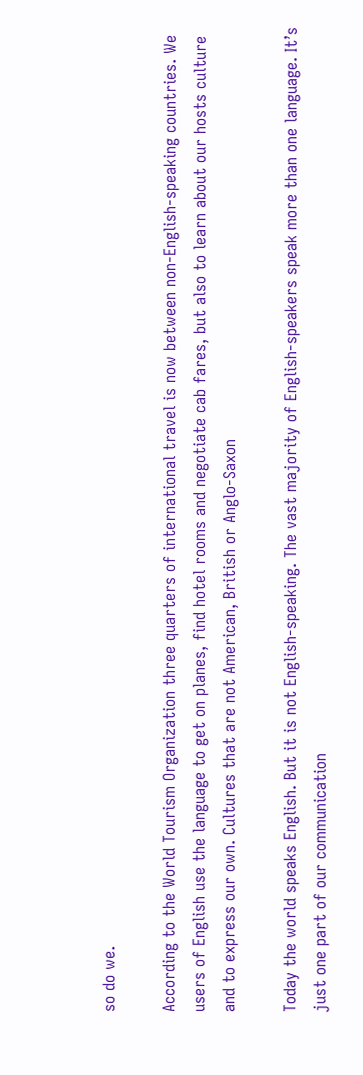so do we.

According to the World Tourism Organization three quarters of international travel is now between non-English-speaking countries. We users of English use the language to get on planes, find hotel rooms and negotiate cab fares, but also to learn about our hosts culture and to express our own. Cultures that are not American, British or Anglo-Saxon

Today the world speaks English. But it is not English-speaking. The vast majority of English-speakers speak more than one language. It’s just one part of our communication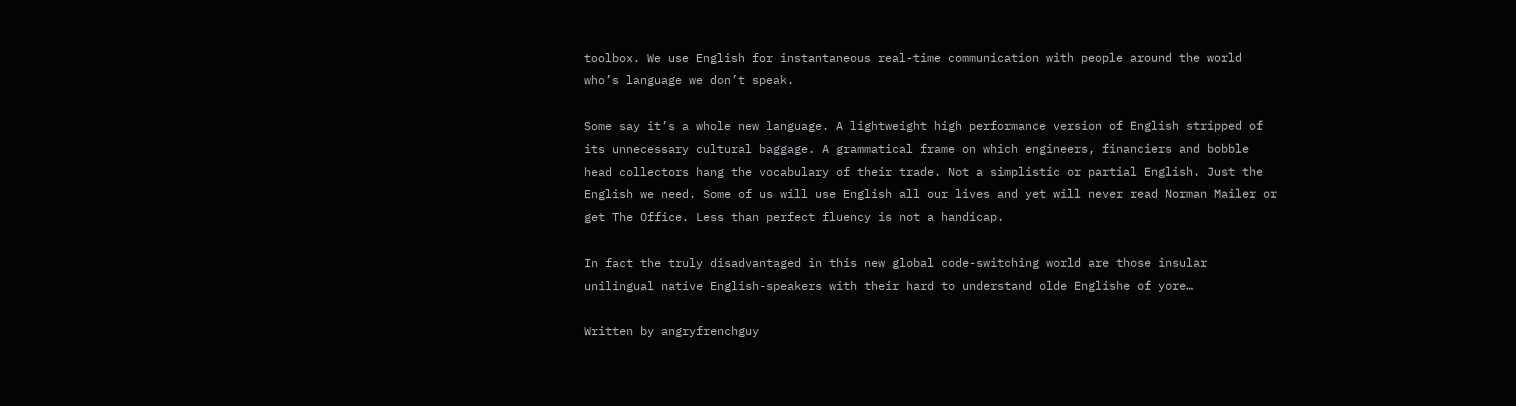toolbox. We use English for instantaneous real-time communication with people around the world who’s language we don’t speak.

Some say it’s a whole new language. A lightweight high performance version of English stripped of its unnecessary cultural baggage. A grammatical frame on which engineers, financiers and bobble head collectors hang the vocabulary of their trade. Not a simplistic or partial English. Just the English we need. Some of us will use English all our lives and yet will never read Norman Mailer or get The Office. Less than perfect fluency is not a handicap.

In fact the truly disadvantaged in this new global code-switching world are those insular unilingual native English-speakers with their hard to understand olde Englishe of yore…

Written by angryfrenchguy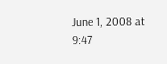June 1, 2008 at 9:47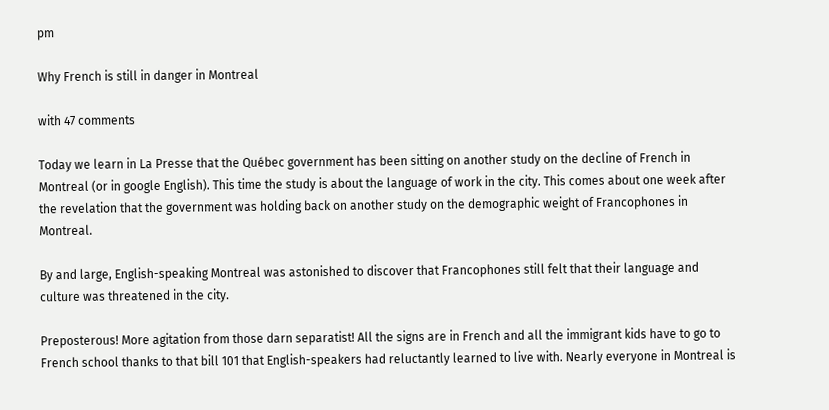pm

Why French is still in danger in Montreal

with 47 comments

Today we learn in La Presse that the Québec government has been sitting on another study on the decline of French in Montreal (or in google English). This time the study is about the language of work in the city. This comes about one week after the revelation that the government was holding back on another study on the demographic weight of Francophones in Montreal.

By and large, English-speaking Montreal was astonished to discover that Francophones still felt that their language and culture was threatened in the city.

Preposterous! More agitation from those darn separatist! All the signs are in French and all the immigrant kids have to go to French school thanks to that bill 101 that English-speakers had reluctantly learned to live with. Nearly everyone in Montreal is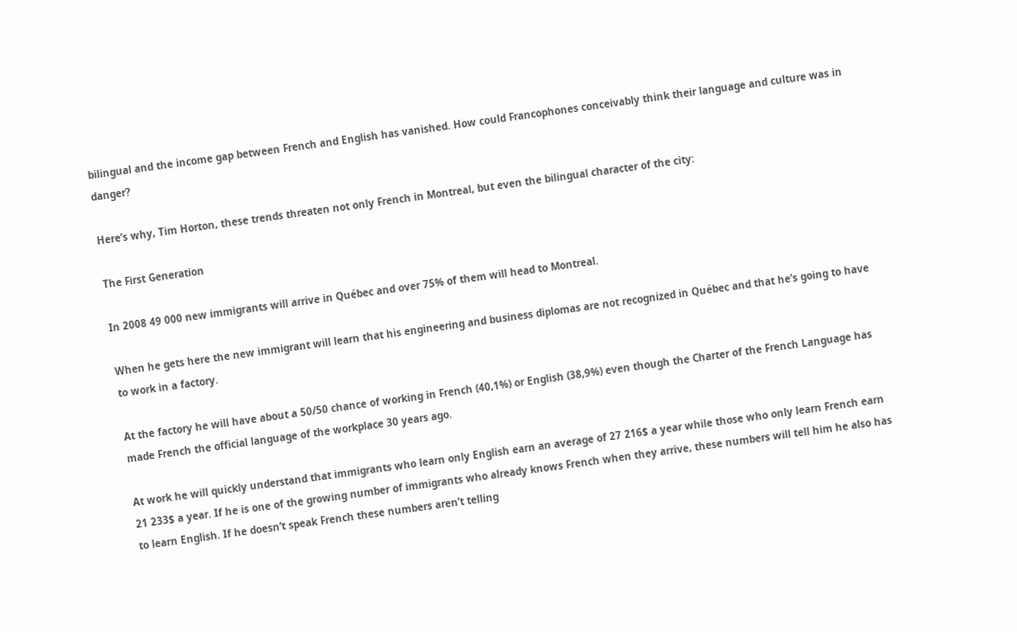bilingual and the income gap between French and English has vanished. How could Francophones conceivably think their language and culture was in danger?

Here’s why, Tim Horton, these trends threaten not only French in Montreal, but even the bilingual character of the city:

The First Generation

In 2008 49 000 new immigrants will arrive in Québec and over 75% of them will head to Montreal.

When he gets here the new immigrant will learn that his engineering and business diplomas are not recognized in Québec and that he’s going to have to work in a factory.

At the factory he will have about a 50/50 chance of working in French (40,1%) or English (38,9%) even though the Charter of the French Language has made French the official language of the workplace 30 years ago.

At work he will quickly understand that immigrants who learn only English earn an average of 27 216$ a year while those who only learn French earn 21 233$ a year. If he is one of the growing number of immigrants who already knows French when they arrive, these numbers will tell him he also has to learn English. If he doesn’t speak French these numbers aren’t telling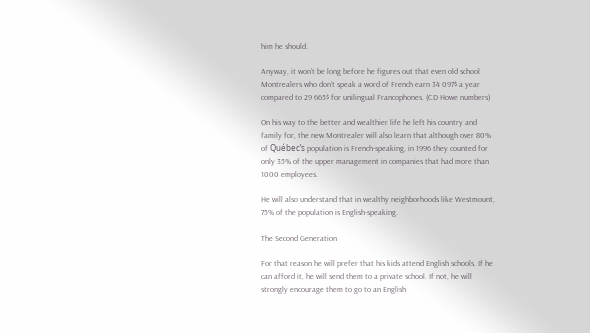him he should.

Anyway, it won’t be long before he figures out that even old school Montrealers who don’t speak a word of French earn 34 097$ a year compared to 29 665$ for unilingual Francophones. (CD Howe numbers)

On his way to the better and wealthier life he left his country and family for, the new Montrealer will also learn that although over 80% of Québec’s population is French-speaking, in 1996 they counted for only 35% of the upper management in companies that had more than 1000 employees.

He will also understand that in wealthy neighborhoods like Westmount, 75% of the population is English-speaking.

The Second Generation

For that reason he will prefer that his kids attend English schools. If he can afford it, he will send them to a private school. If not, he will strongly encourage them to go to an English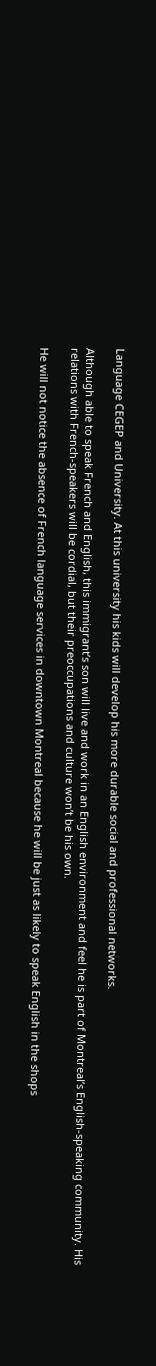Language CEGEP and University. At this university his kids will develop his more durable social and professional networks.

Although able to speak French and English, this immigrant’s son will live and work in an English environment and feel he is part of Montreal’s English-speaking community. His relations with French-speakers will be cordial, but their preoccupations and culture won’t be his own.

He will not notice the absence of French language services in downtown Montreal because he will be just as likely to speak English in the shops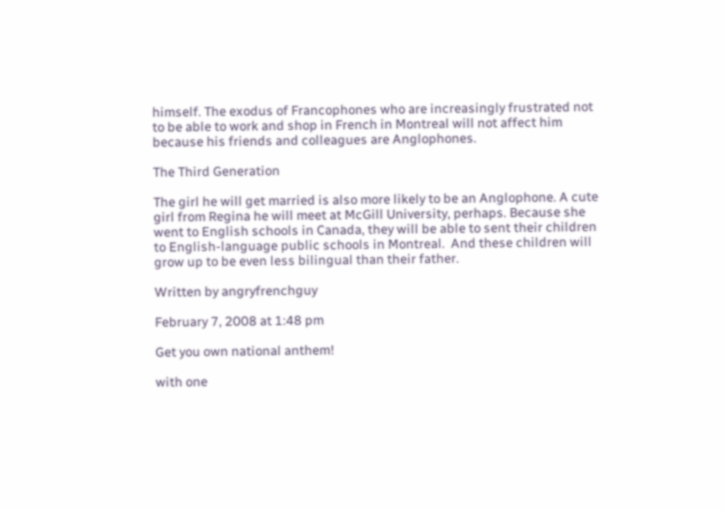himself. The exodus of Francophones who are increasingly frustrated not to be able to work and shop in French in Montreal will not affect him because his friends and colleagues are Anglophones.

The Third Generation

The girl he will get married is also more likely to be an Anglophone. A cute girl from Regina he will meet at McGill University, perhaps. Because she went to English schools in Canada, they will be able to sent their children to English-language public schools in Montreal.  And these children will grow up to be even less bilingual than their father.

Written by angryfrenchguy

February 7, 2008 at 1:48 pm

Get you own national anthem!

with one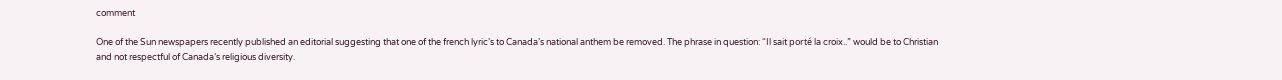comment

One of the Sun newspapers recently published an editorial suggesting that one of the french lyric’s to Canada’s national anthem be removed. The phrase in question: “Il sait porté la croix..” would be to Christian and not respectful of Canada’s religious diversity.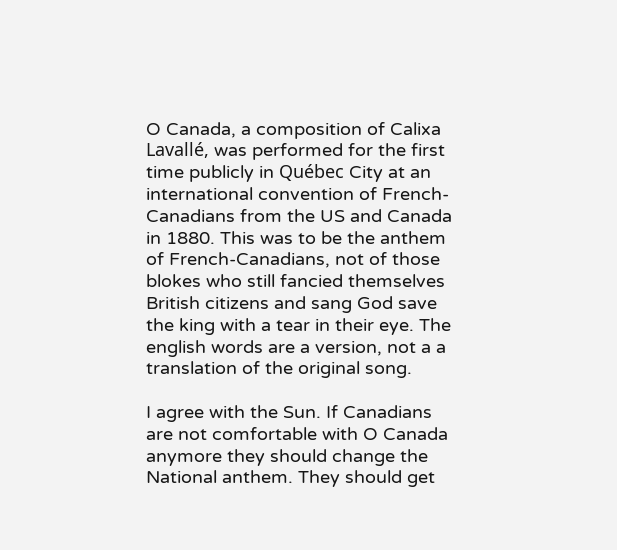O Canada, a composition of Calixa Lavallé, was performed for the first time publicly in Québec City at an international convention of French-Canadians from the US and Canada in 1880. This was to be the anthem of French-Canadians, not of those blokes who still fancied themselves British citizens and sang God save the king with a tear in their eye. The english words are a version, not a a translation of the original song.

I agree with the Sun. If Canadians are not comfortable with O Canada anymore they should change the National anthem. They should get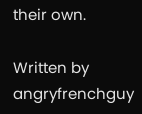their own.

Written by angryfrenchguy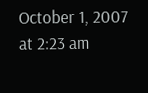October 1, 2007 at 2:23 am